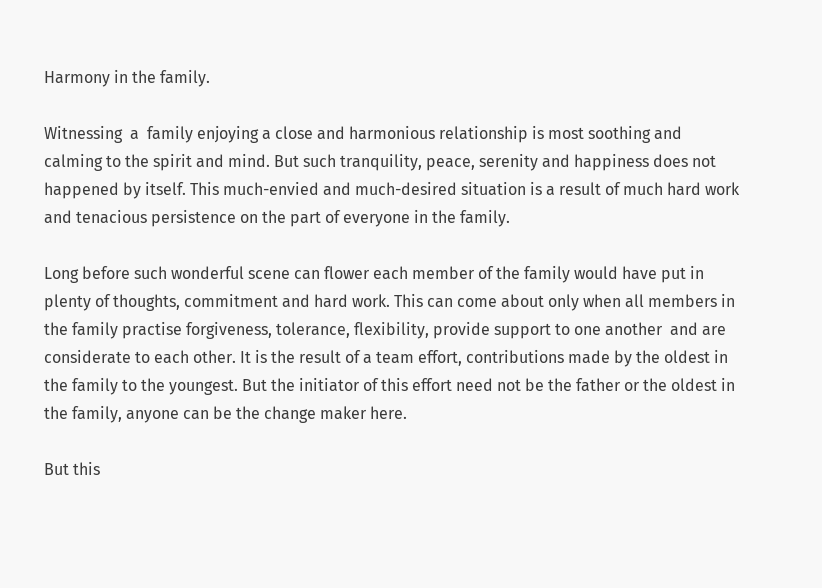Harmony in the family.

Witnessing  a  family enjoying a close and harmonious relationship is most soothing and calming to the spirit and mind. But such tranquility, peace, serenity and happiness does not happened by itself. This much-envied and much-desired situation is a result of much hard work and tenacious persistence on the part of everyone in the family.

Long before such wonderful scene can flower each member of the family would have put in plenty of thoughts, commitment and hard work. This can come about only when all members in the family practise forgiveness, tolerance, flexibility, provide support to one another  and are considerate to each other. It is the result of a team effort, contributions made by the oldest in the family to the youngest. But the initiator of this effort need not be the father or the oldest in the family, anyone can be the change maker here.

But this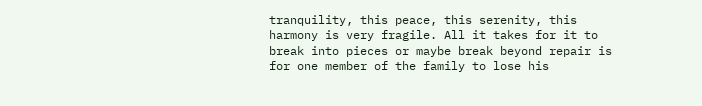tranquility, this peace, this serenity, this harmony is very fragile. All it takes for it to break into pieces or maybe break beyond repair is for one member of the family to lose his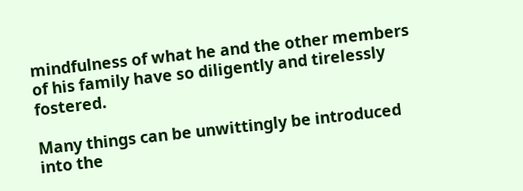mindfulness of what he and the other members of his family have so diligently and tirelessly fostered.

Many things can be unwittingly be introduced into the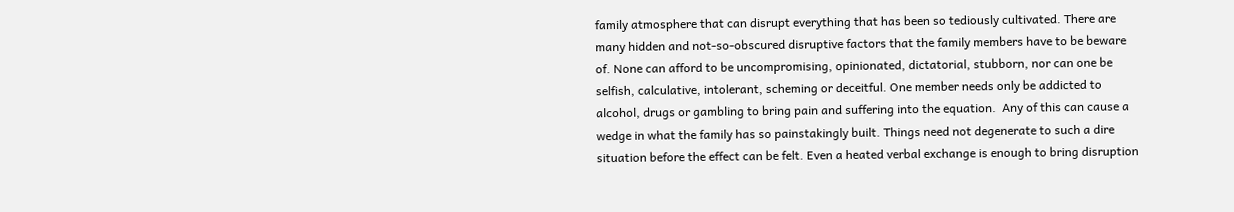family atmosphere that can disrupt everything that has been so tediously cultivated. There are many hidden and not-so-obscured disruptive factors that the family members have to be beware of. None can afford to be uncompromising, opinionated, dictatorial, stubborn, nor can one be selfish, calculative, intolerant, scheming or deceitful. One member needs only be addicted to alcohol, drugs or gambling to bring pain and suffering into the equation.  Any of this can cause a wedge in what the family has so painstakingly built. Things need not degenerate to such a dire situation before the effect can be felt. Even a heated verbal exchange is enough to bring disruption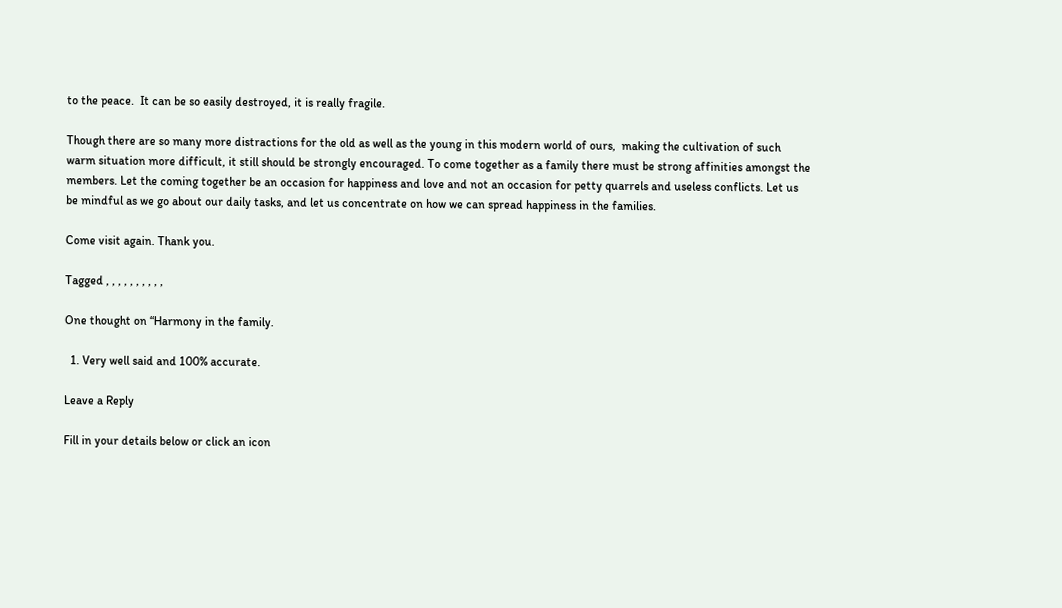to the peace.  It can be so easily destroyed, it is really fragile.

Though there are so many more distractions for the old as well as the young in this modern world of ours,  making the cultivation of such warm situation more difficult, it still should be strongly encouraged. To come together as a family there must be strong affinities amongst the members. Let the coming together be an occasion for happiness and love and not an occasion for petty quarrels and useless conflicts. Let us be mindful as we go about our daily tasks, and let us concentrate on how we can spread happiness in the families.

Come visit again. Thank you.

Tagged , , , , , , , , , ,

One thought on “Harmony in the family.

  1. Very well said and 100% accurate.

Leave a Reply

Fill in your details below or click an icon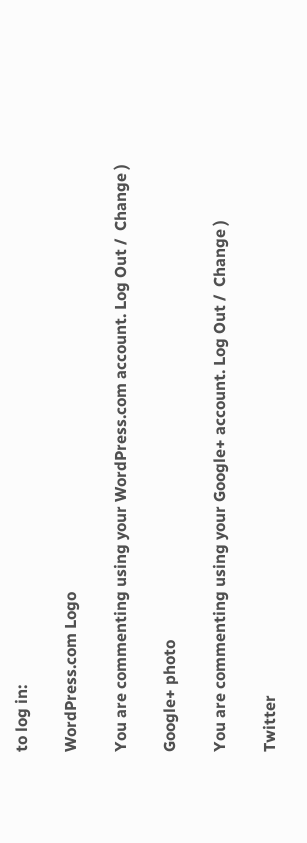to log in:

WordPress.com Logo

You are commenting using your WordPress.com account. Log Out /  Change )

Google+ photo

You are commenting using your Google+ account. Log Out /  Change )

Twitter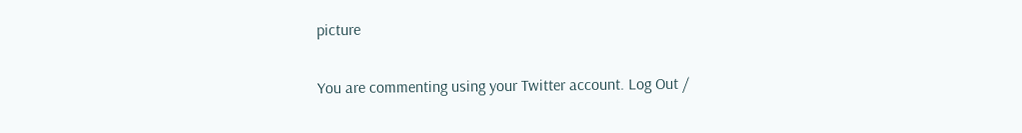picture

You are commenting using your Twitter account. Log Out /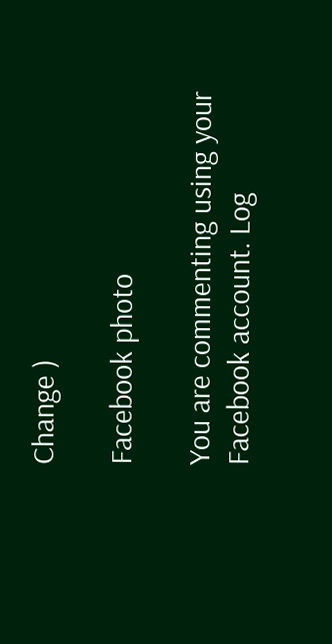Change )

Facebook photo

You are commenting using your Facebook account. Log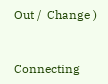Out /  Change )


Connecting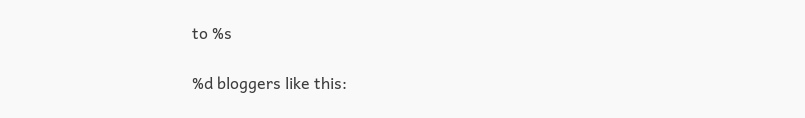to %s

%d bloggers like this: